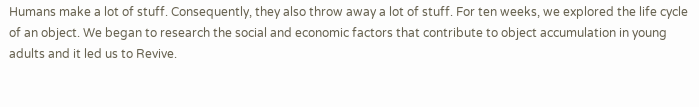Humans make a lot of stuff. Consequently, they also throw away a lot of stuff. For ten weeks, we explored the life cycle of an object. We began to research the social and economic factors that contribute to object accumulation in young adults and it led us to Revive.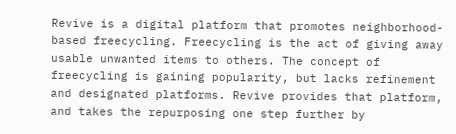Revive is a digital platform that promotes neighborhood-based freecycling. Freecycling is the act of giving away usable unwanted items to others. The concept of freecycling is gaining popularity, but lacks refinement and designated platforms. Revive provides that platform, and takes the repurposing one step further by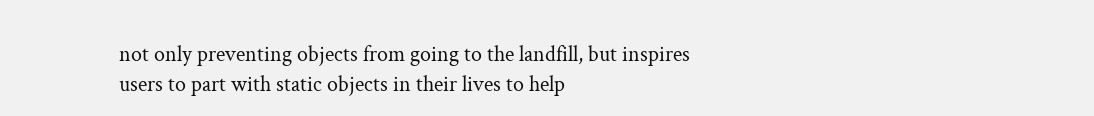not only preventing objects from going to the landfill, but inspires users to part with static objects in their lives to help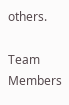others.

Team Members